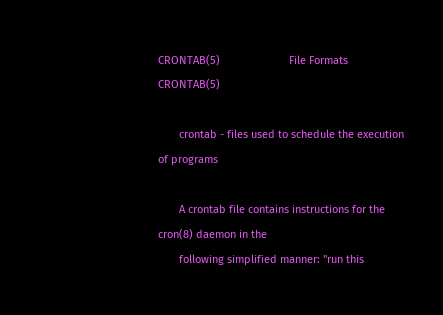CRONTAB(5)                       File Formats                       CRONTAB(5)

       crontab - files used to schedule the execution of programs

       A crontab file contains instructions for the cron(8) daemon in the
       following simplified manner: "run this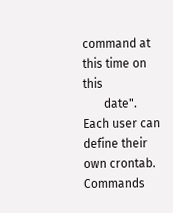command at this time on this
       date".  Each user can define their own crontab.  Commands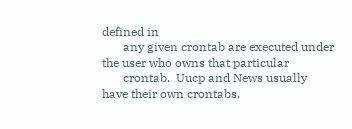defined in
       any given crontab are executed under the user who owns that particular
       crontab.  Uucp and News usually have their own crontabs,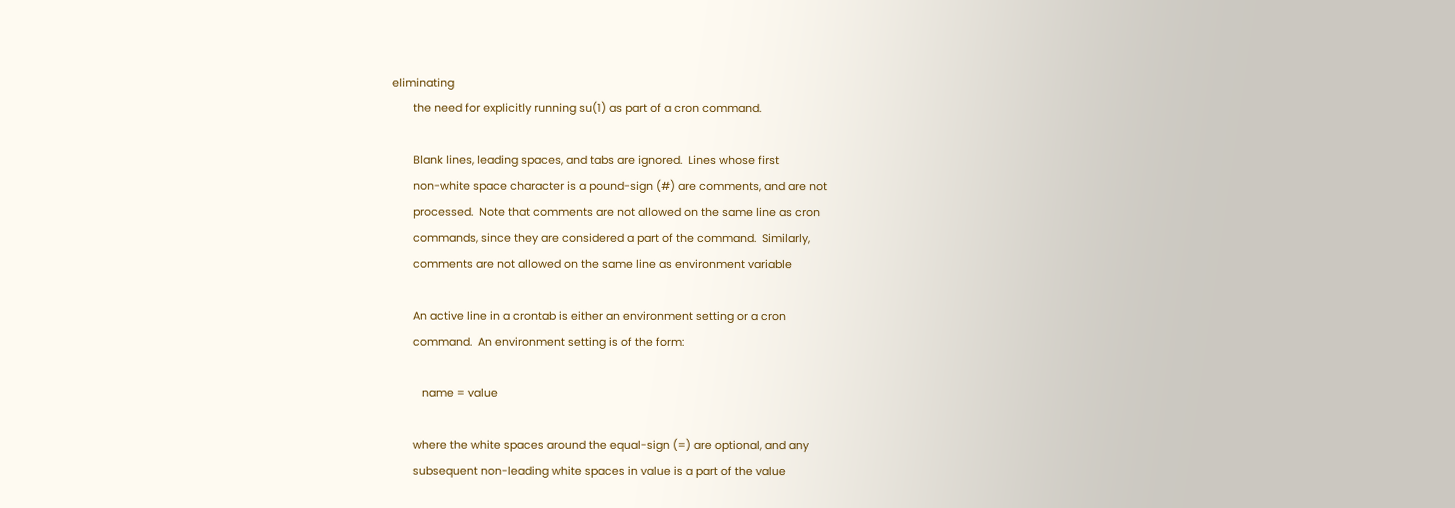eliminating
       the need for explicitly running su(1) as part of a cron command.

       Blank lines, leading spaces, and tabs are ignored.  Lines whose first
       non-white space character is a pound-sign (#) are comments, and are not
       processed.  Note that comments are not allowed on the same line as cron
       commands, since they are considered a part of the command.  Similarly,
       comments are not allowed on the same line as environment variable

       An active line in a crontab is either an environment setting or a cron
       command.  An environment setting is of the form:

          name = value

       where the white spaces around the equal-sign (=) are optional, and any
       subsequent non-leading white spaces in value is a part of the value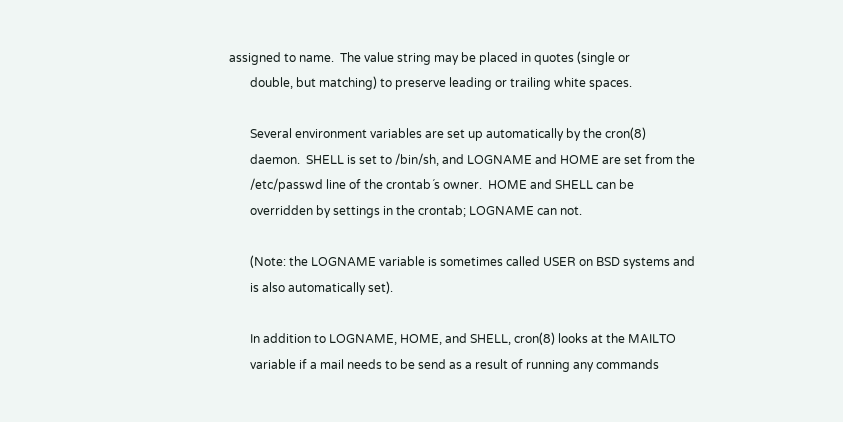assigned to name.  The value string may be placed in quotes (single or
       double, but matching) to preserve leading or trailing white spaces.

       Several environment variables are set up automatically by the cron(8)
       daemon.  SHELL is set to /bin/sh, and LOGNAME and HOME are set from the
       /etc/passwd line of the crontab´s owner.  HOME and SHELL can be
       overridden by settings in the crontab; LOGNAME can not.

       (Note: the LOGNAME variable is sometimes called USER on BSD systems and
       is also automatically set).

       In addition to LOGNAME, HOME, and SHELL, cron(8) looks at the MAILTO
       variable if a mail needs to be send as a result of running any commands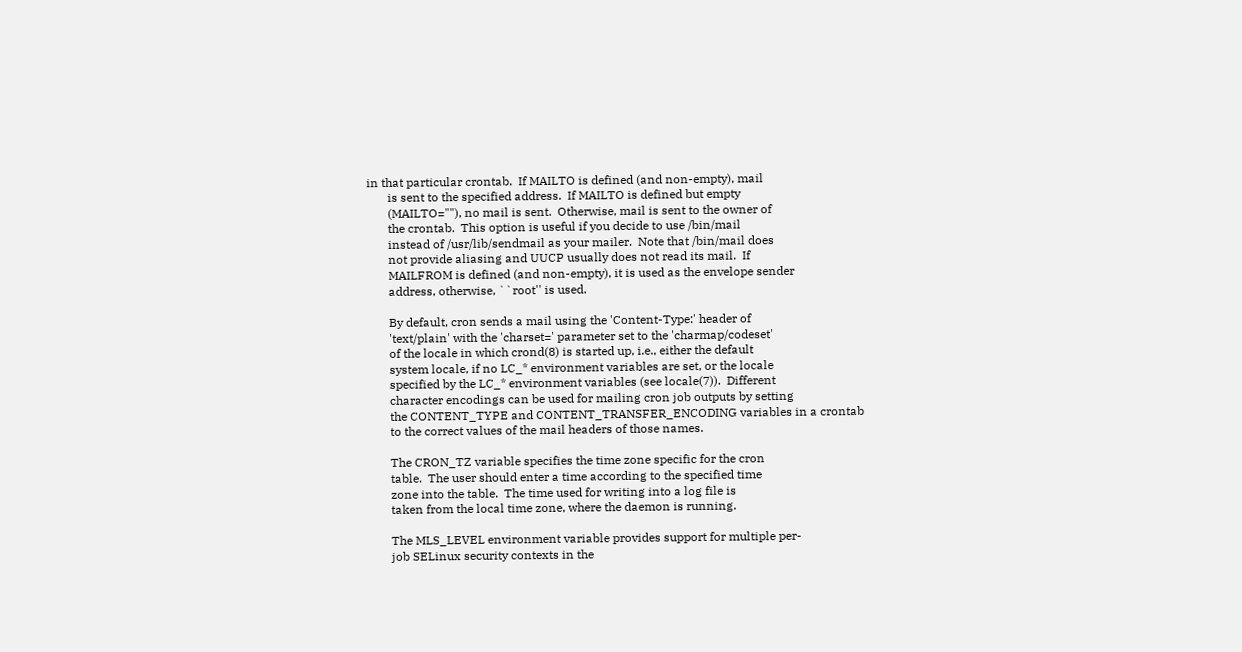in that particular crontab.  If MAILTO is defined (and non-empty), mail
       is sent to the specified address.  If MAILTO is defined but empty
       (MAILTO=""), no mail is sent.  Otherwise, mail is sent to the owner of
       the crontab.  This option is useful if you decide to use /bin/mail
       instead of /usr/lib/sendmail as your mailer.  Note that /bin/mail does
       not provide aliasing and UUCP usually does not read its mail.  If
       MAILFROM is defined (and non-empty), it is used as the envelope sender
       address, otherwise, ``root'' is used.

       By default, cron sends a mail using the 'Content-Type:' header of
       'text/plain' with the 'charset=' parameter set to the 'charmap/codeset'
       of the locale in which crond(8) is started up, i.e., either the default
       system locale, if no LC_* environment variables are set, or the locale
       specified by the LC_* environment variables (see locale(7)).  Different
       character encodings can be used for mailing cron job outputs by setting
       the CONTENT_TYPE and CONTENT_TRANSFER_ENCODING variables in a crontab
       to the correct values of the mail headers of those names.

       The CRON_TZ variable specifies the time zone specific for the cron
       table.  The user should enter a time according to the specified time
       zone into the table.  The time used for writing into a log file is
       taken from the local time zone, where the daemon is running.

       The MLS_LEVEL environment variable provides support for multiple per-
       job SELinux security contexts in the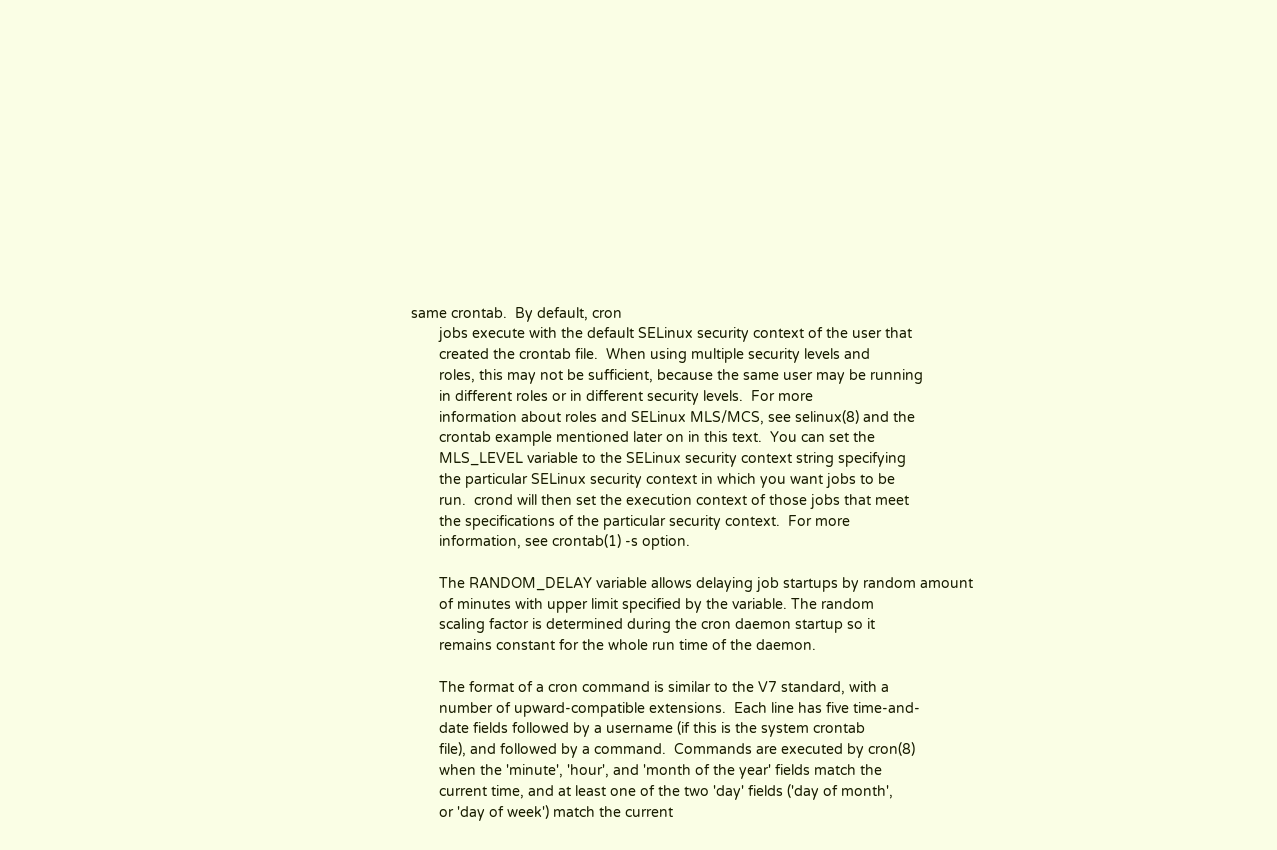same crontab.  By default, cron
       jobs execute with the default SELinux security context of the user that
       created the crontab file.  When using multiple security levels and
       roles, this may not be sufficient, because the same user may be running
       in different roles or in different security levels.  For more
       information about roles and SELinux MLS/MCS, see selinux(8) and the
       crontab example mentioned later on in this text.  You can set the
       MLS_LEVEL variable to the SELinux security context string specifying
       the particular SELinux security context in which you want jobs to be
       run.  crond will then set the execution context of those jobs that meet
       the specifications of the particular security context.  For more
       information, see crontab(1) -s option.

       The RANDOM_DELAY variable allows delaying job startups by random amount
       of minutes with upper limit specified by the variable. The random
       scaling factor is determined during the cron daemon startup so it
       remains constant for the whole run time of the daemon.

       The format of a cron command is similar to the V7 standard, with a
       number of upward-compatible extensions.  Each line has five time-and-
       date fields followed by a username (if this is the system crontab
       file), and followed by a command.  Commands are executed by cron(8)
       when the 'minute', 'hour', and 'month of the year' fields match the
       current time, and at least one of the two 'day' fields ('day of month',
       or 'day of week') match the current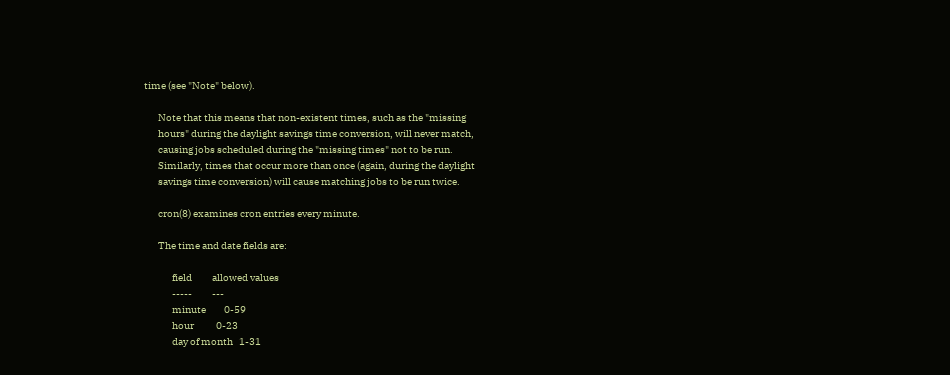time (see "Note" below).

       Note that this means that non-existent times, such as the "missing
       hours" during the daylight savings time conversion, will never match,
       causing jobs scheduled during the "missing times" not to be run.
       Similarly, times that occur more than once (again, during the daylight
       savings time conversion) will cause matching jobs to be run twice.

       cron(8) examines cron entries every minute.

       The time and date fields are:

              field          allowed values
              -----          ---
              minute         0-59
              hour           0-23
              day of month   1-31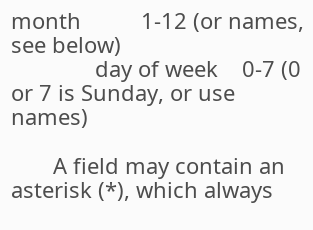month          1-12 (or names, see below)
              day of week    0-7 (0 or 7 is Sunday, or use names)

       A field may contain an asterisk (*), which always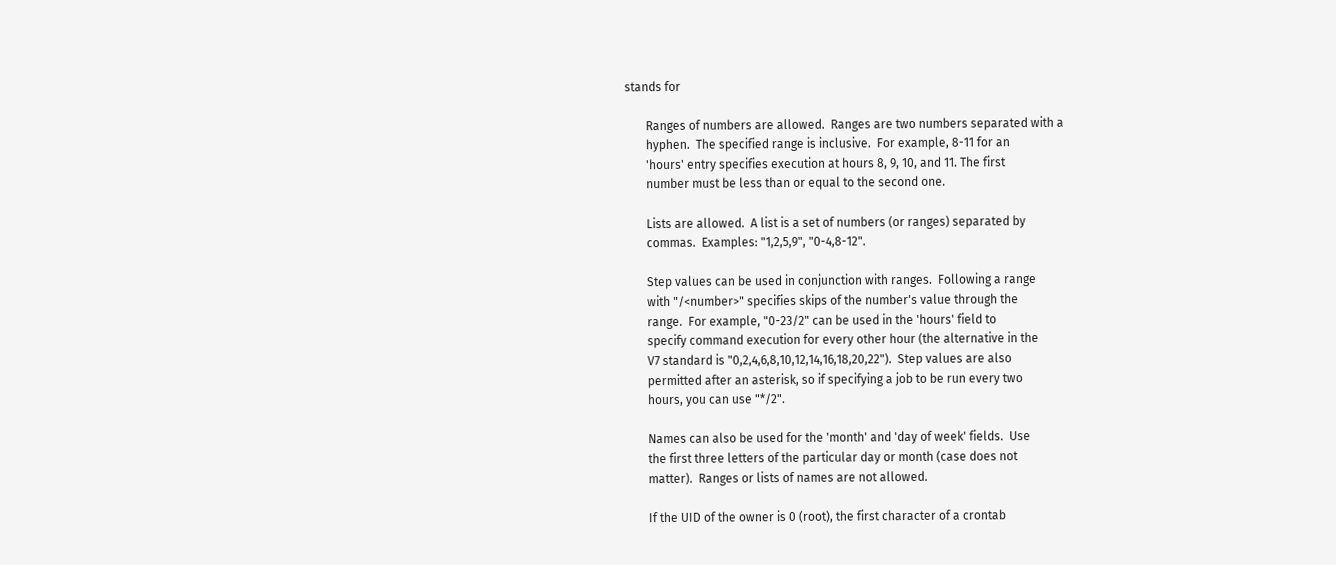stands for

       Ranges of numbers are allowed.  Ranges are two numbers separated with a
       hyphen.  The specified range is inclusive.  For example, 8-11 for an
       'hours' entry specifies execution at hours 8, 9, 10, and 11. The first
       number must be less than or equal to the second one.

       Lists are allowed.  A list is a set of numbers (or ranges) separated by
       commas.  Examples: "1,2,5,9", "0-4,8-12".

       Step values can be used in conjunction with ranges.  Following a range
       with "/<number>" specifies skips of the number's value through the
       range.  For example, "0-23/2" can be used in the 'hours' field to
       specify command execution for every other hour (the alternative in the
       V7 standard is "0,2,4,6,8,10,12,14,16,18,20,22").  Step values are also
       permitted after an asterisk, so if specifying a job to be run every two
       hours, you can use "*/2".

       Names can also be used for the 'month' and 'day of week' fields.  Use
       the first three letters of the particular day or month (case does not
       matter).  Ranges or lists of names are not allowed.

       If the UID of the owner is 0 (root), the first character of a crontab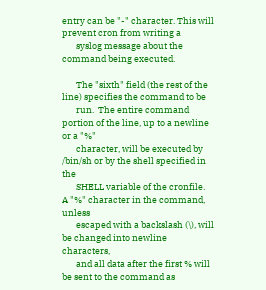entry can be "-" character. This will prevent cron from writing a
       syslog message about the command being executed.

       The "sixth" field (the rest of the line) specifies the command to be
       run.  The entire command portion of the line, up to a newline or a "%"
       character, will be executed by /bin/sh or by the shell specified in the
       SHELL variable of the cronfile.  A "%" character in the command, unless
       escaped with a backslash (\), will be changed into newline characters,
       and all data after the first % will be sent to the command as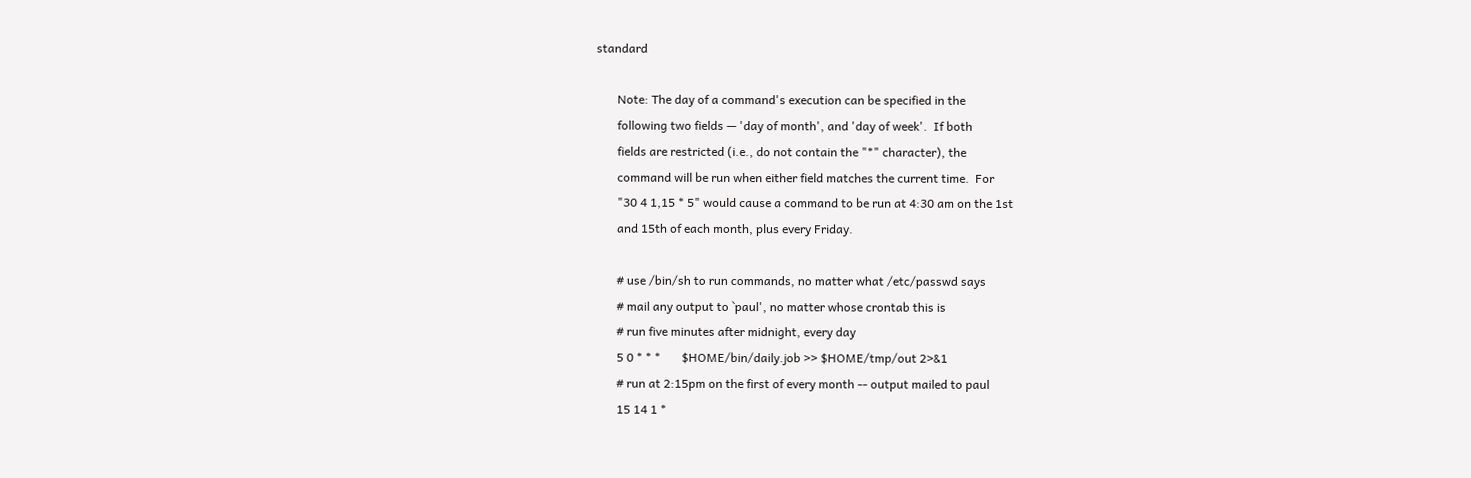standard

       Note: The day of a command's execution can be specified in the
       following two fields — 'day of month', and 'day of week'.  If both
       fields are restricted (i.e., do not contain the "*" character), the
       command will be run when either field matches the current time.  For
       "30 4 1,15 * 5" would cause a command to be run at 4:30 am on the 1st
       and 15th of each month, plus every Friday.

       # use /bin/sh to run commands, no matter what /etc/passwd says
       # mail any output to `paul', no matter whose crontab this is
       # run five minutes after midnight, every day
       5 0 * * *       $HOME/bin/daily.job >> $HOME/tmp/out 2>&1
       # run at 2:15pm on the first of every month -- output mailed to paul
       15 14 1 *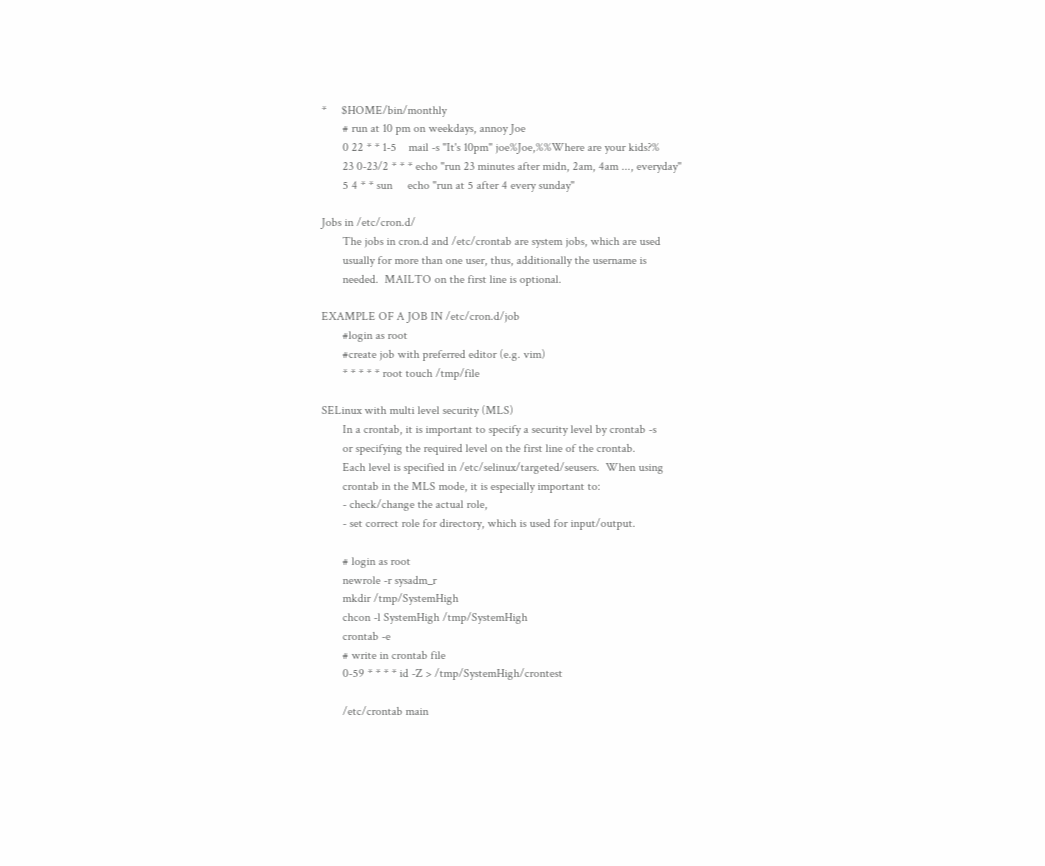*     $HOME/bin/monthly
       # run at 10 pm on weekdays, annoy Joe
       0 22 * * 1-5    mail -s "It's 10pm" joe%Joe,%%Where are your kids?%
       23 0-23/2 * * * echo "run 23 minutes after midn, 2am, 4am ..., everyday"
       5 4 * * sun     echo "run at 5 after 4 every sunday"

Jobs in /etc/cron.d/
       The jobs in cron.d and /etc/crontab are system jobs, which are used
       usually for more than one user, thus, additionally the username is
       needed.  MAILTO on the first line is optional.

EXAMPLE OF A JOB IN /etc/cron.d/job
       #login as root
       #create job with preferred editor (e.g. vim)
       * * * * * root touch /tmp/file

SELinux with multi level security (MLS)
       In a crontab, it is important to specify a security level by crontab -s
       or specifying the required level on the first line of the crontab.
       Each level is specified in /etc/selinux/targeted/seusers.  When using
       crontab in the MLS mode, it is especially important to:
       - check/change the actual role,
       - set correct role for directory, which is used for input/output.

       # login as root
       newrole -r sysadm_r
       mkdir /tmp/SystemHigh
       chcon -l SystemHigh /tmp/SystemHigh
       crontab -e
       # write in crontab file
       0-59 * * * * id -Z > /tmp/SystemHigh/crontest

       /etc/crontab main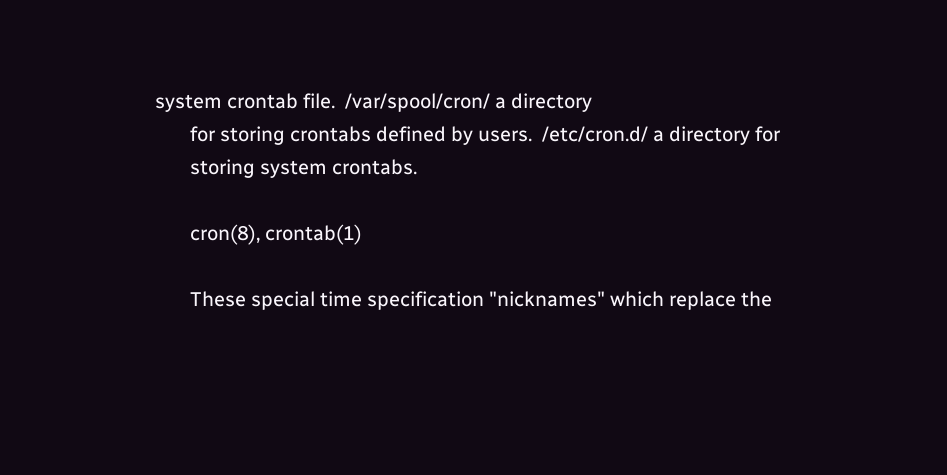system crontab file.  /var/spool/cron/ a directory
       for storing crontabs defined by users.  /etc/cron.d/ a directory for
       storing system crontabs.

       cron(8), crontab(1)

       These special time specification "nicknames" which replace the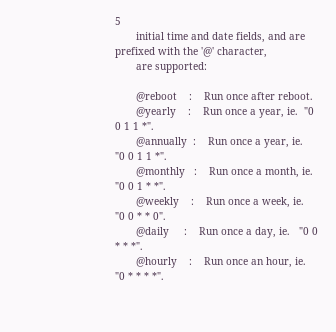5
       initial time and date fields, and are prefixed with the '@' character,
       are supported:

       @reboot    :    Run once after reboot.
       @yearly    :    Run once a year, ie.  "0 0 1 1 *".
       @annually  :    Run once a year, ie.  "0 0 1 1 *".
       @monthly   :    Run once a month, ie. "0 0 1 * *".
       @weekly    :    Run once a week, ie.  "0 0 * * 0".
       @daily     :    Run once a day, ie.   "0 0 * * *".
       @hourly    :    Run once an hour, ie. "0 * * * *".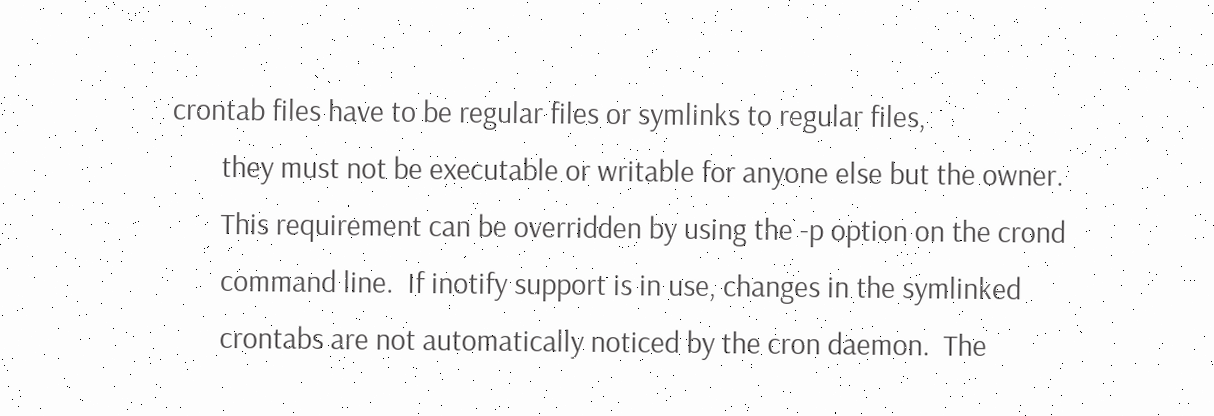crontab files have to be regular files or symlinks to regular files,
       they must not be executable or writable for anyone else but the owner.
       This requirement can be overridden by using the -p option on the crond
       command line.  If inotify support is in use, changes in the symlinked
       crontabs are not automatically noticed by the cron daemon.  The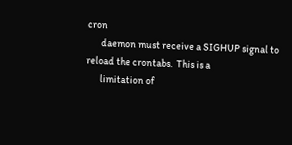cron
       daemon must receive a SIGHUP signal to reload the crontabs.  This is a
       limitation of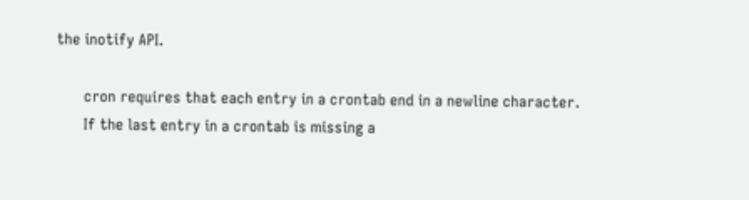the inotify API.

       cron requires that each entry in a crontab end in a newline character.
       If the last entry in a crontab is missing a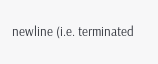newline (i.e. terminated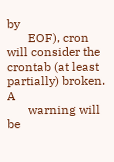by
       EOF), cron will consider the crontab (at least partially) broken.  A
       warning will be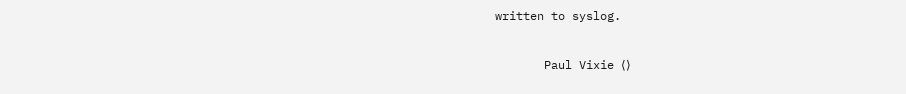written to syslog.

       Paul Vixie ⟨⟩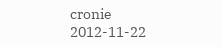cronie                            2012-11-22